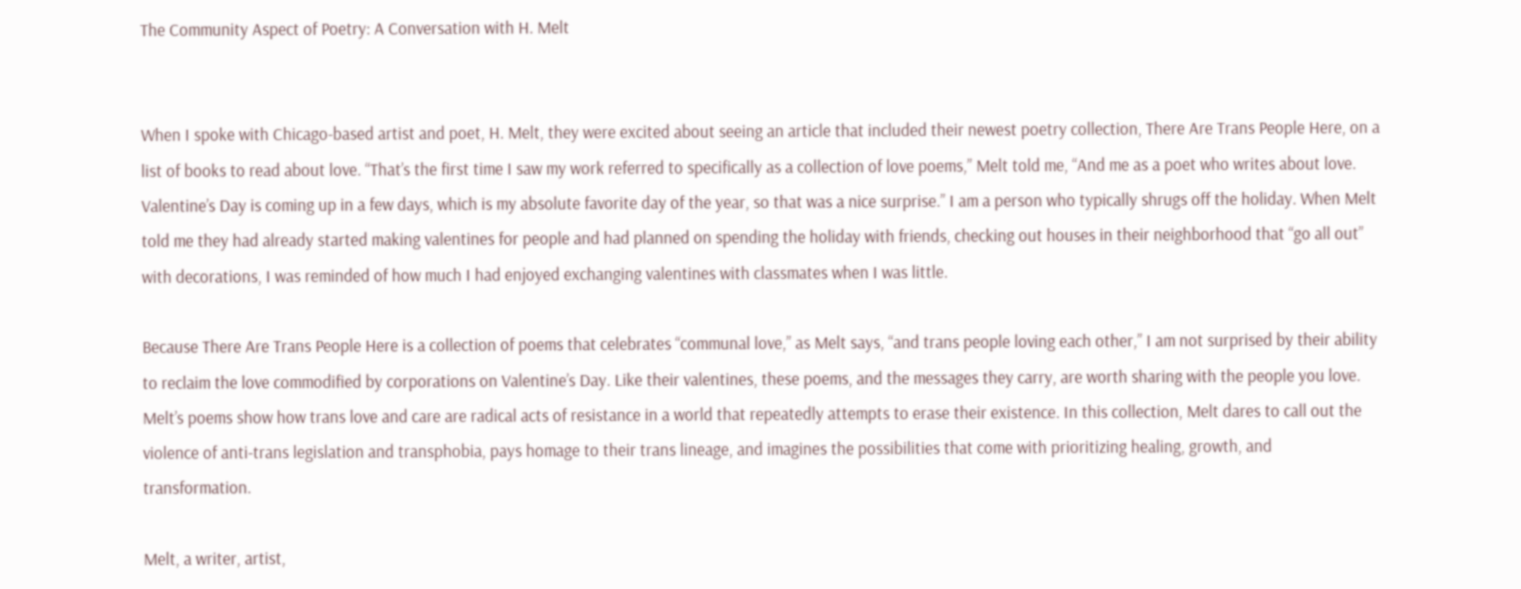The Community Aspect of Poetry: A Conversation with H. Melt


When I spoke with Chicago-based artist and poet, H. Melt, they were excited about seeing an article that included their newest poetry collection, There Are Trans People Here, on a list of books to read about love. “That’s the first time I saw my work referred to specifically as a collection of love poems,” Melt told me, “And me as a poet who writes about love. Valentine’s Day is coming up in a few days, which is my absolute favorite day of the year, so that was a nice surprise.” I am a person who typically shrugs off the holiday. When Melt told me they had already started making valentines for people and had planned on spending the holiday with friends, checking out houses in their neighborhood that “go all out” with decorations, I was reminded of how much I had enjoyed exchanging valentines with classmates when I was little.

Because There Are Trans People Here is a collection of poems that celebrates “communal love,” as Melt says, “and trans people loving each other,” I am not surprised by their ability to reclaim the love commodified by corporations on Valentine’s Day. Like their valentines, these poems, and the messages they carry, are worth sharing with the people you love. Melt’s poems show how trans love and care are radical acts of resistance in a world that repeatedly attempts to erase their existence. In this collection, Melt dares to call out the violence of anti-trans legislation and transphobia, pays homage to their trans lineage, and imagines the possibilities that come with prioritizing healing, growth, and transformation.

Melt, a writer, artist,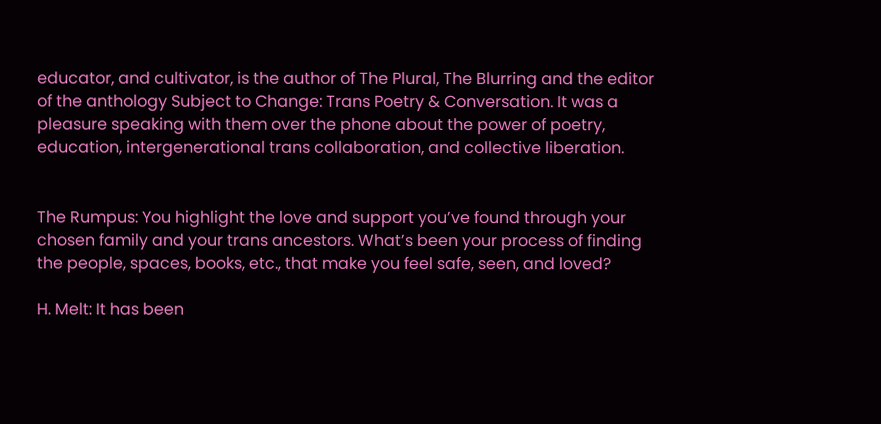educator, and cultivator, is the author of The Plural, The Blurring and the editor of the anthology Subject to Change: Trans Poetry & Conversation. It was a pleasure speaking with them over the phone about the power of poetry, education, intergenerational trans collaboration, and collective liberation.


The Rumpus: You highlight the love and support you’ve found through your chosen family and your trans ancestors. What’s been your process of finding the people, spaces, books, etc., that make you feel safe, seen, and loved?

H. Melt: It has been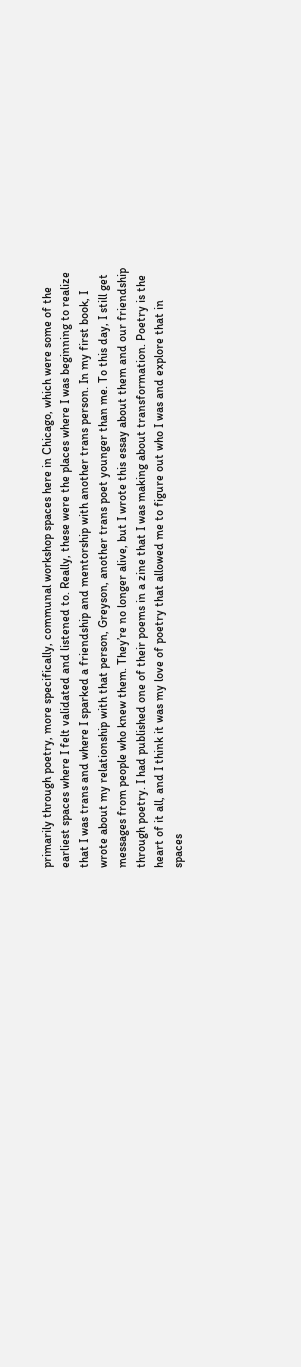primarily through poetry, more specifically, communal workshop spaces here in Chicago, which were some of the earliest spaces where I felt validated and listened to. Really, these were the places where I was beginning to realize that I was trans and where I sparked a friendship and mentorship with another trans person. In my first book, I wrote about my relationship with that person, Greyson, another trans poet younger than me. To this day, I still get messages from people who knew them. They’re no longer alive, but I wrote this essay about them and our friendship through poetry. I had published one of their poems in a zine that I was making about transformation. Poetry is the heart of it all, and I think it was my love of poetry that allowed me to figure out who I was and explore that in spaces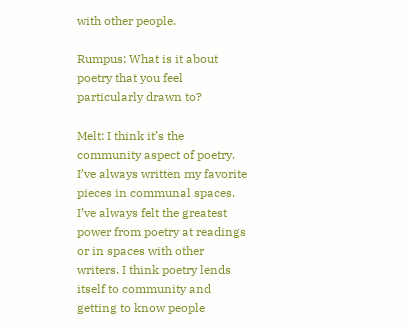with other people.

Rumpus: What is it about poetry that you feel particularly drawn to?

Melt: I think it’s the community aspect of poetry. I’ve always written my favorite pieces in communal spaces. I’ve always felt the greatest power from poetry at readings or in spaces with other writers. I think poetry lends itself to community and getting to know people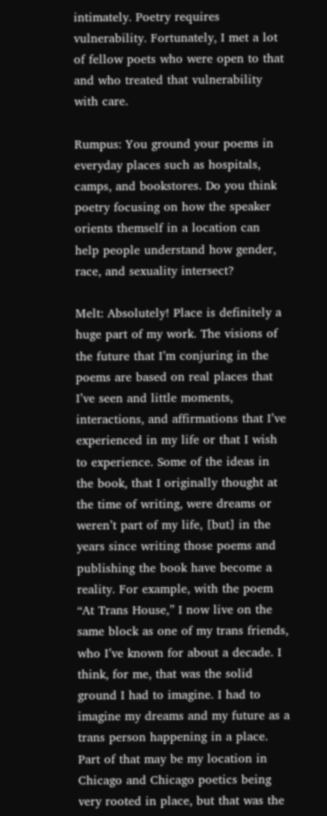intimately. Poetry requires vulnerability. Fortunately, I met a lot of fellow poets who were open to that and who treated that vulnerability with care.

Rumpus: You ground your poems in everyday places such as hospitals, camps, and bookstores. Do you think poetry focusing on how the speaker orients themself in a location can help people understand how gender, race, and sexuality intersect?

Melt: Absolutely! Place is definitely a huge part of my work. The visions of the future that I’m conjuring in the poems are based on real places that I’ve seen and little moments, interactions, and affirmations that I’ve experienced in my life or that I wish to experience. Some of the ideas in the book, that I originally thought at the time of writing, were dreams or weren’t part of my life, [but] in the years since writing those poems and publishing the book have become a reality. For example, with the poem “At Trans House,” I now live on the same block as one of my trans friends, who I’ve known for about a decade. I think, for me, that was the solid ground I had to imagine. I had to imagine my dreams and my future as a trans person happening in a place. Part of that may be my location in Chicago and Chicago poetics being very rooted in place, but that was the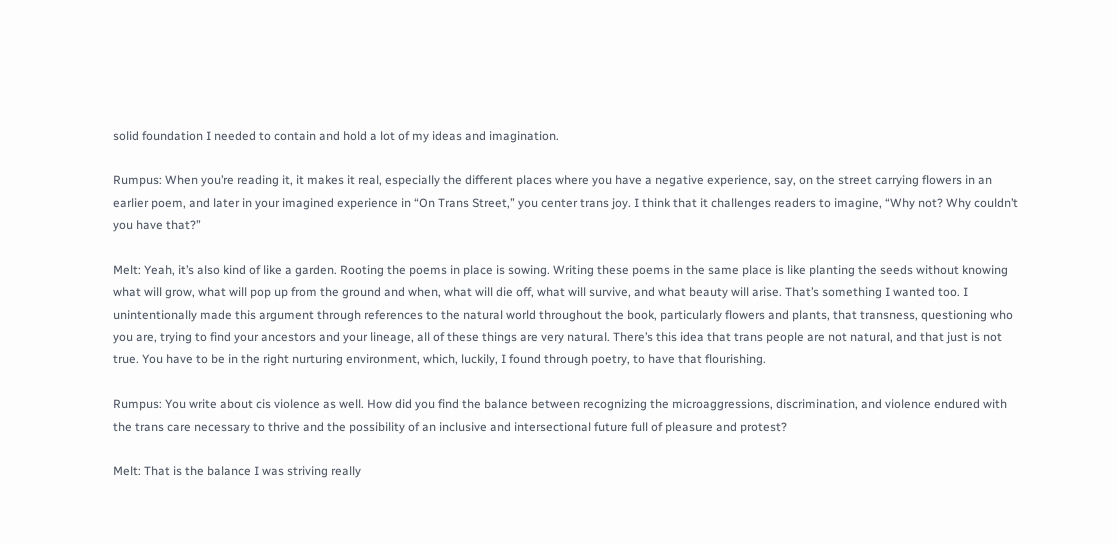solid foundation I needed to contain and hold a lot of my ideas and imagination.

Rumpus: When you’re reading it, it makes it real, especially the different places where you have a negative experience, say, on the street carrying flowers in an earlier poem, and later in your imagined experience in “On Trans Street,” you center trans joy. I think that it challenges readers to imagine, “Why not? Why couldn’t you have that?”

Melt: Yeah, it’s also kind of like a garden. Rooting the poems in place is sowing. Writing these poems in the same place is like planting the seeds without knowing what will grow, what will pop up from the ground and when, what will die off, what will survive, and what beauty will arise. That’s something I wanted too. I unintentionally made this argument through references to the natural world throughout the book, particularly flowers and plants, that transness, questioning who you are, trying to find your ancestors and your lineage, all of these things are very natural. There’s this idea that trans people are not natural, and that just is not true. You have to be in the right nurturing environment, which, luckily, I found through poetry, to have that flourishing.

Rumpus: You write about cis violence as well. How did you find the balance between recognizing the microaggressions, discrimination, and violence endured with the trans care necessary to thrive and the possibility of an inclusive and intersectional future full of pleasure and protest?

Melt: That is the balance I was striving really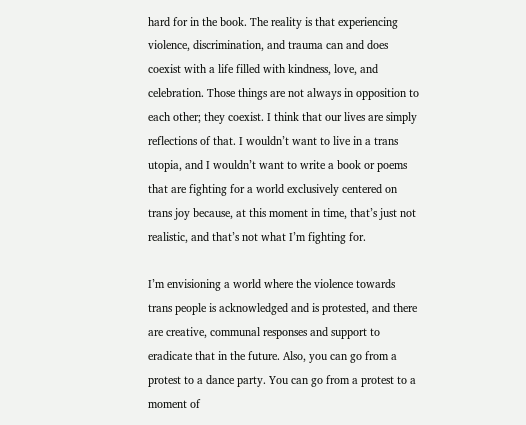hard for in the book. The reality is that experiencing violence, discrimination, and trauma can and does coexist with a life filled with kindness, love, and celebration. Those things are not always in opposition to each other; they coexist. I think that our lives are simply reflections of that. I wouldn’t want to live in a trans utopia, and I wouldn’t want to write a book or poems that are fighting for a world exclusively centered on trans joy because, at this moment in time, that’s just not realistic, and that’s not what I’m fighting for.

I’m envisioning a world where the violence towards trans people is acknowledged and is protested, and there are creative, communal responses and support to eradicate that in the future. Also, you can go from a protest to a dance party. You can go from a protest to a moment of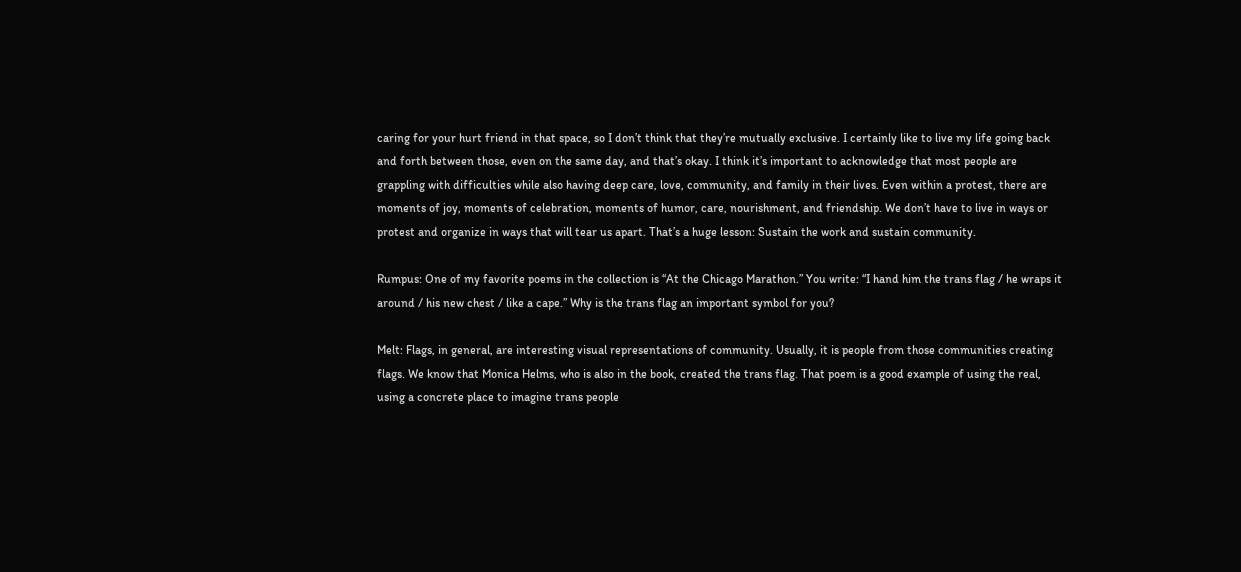caring for your hurt friend in that space, so I don’t think that they’re mutually exclusive. I certainly like to live my life going back and forth between those, even on the same day, and that’s okay. I think it’s important to acknowledge that most people are grappling with difficulties while also having deep care, love, community, and family in their lives. Even within a protest, there are moments of joy, moments of celebration, moments of humor, care, nourishment, and friendship. We don’t have to live in ways or protest and organize in ways that will tear us apart. That’s a huge lesson: Sustain the work and sustain community.

Rumpus: One of my favorite poems in the collection is “At the Chicago Marathon.” You write: “I hand him the trans flag / he wraps it around / his new chest / like a cape.” Why is the trans flag an important symbol for you?

Melt: Flags, in general, are interesting visual representations of community. Usually, it is people from those communities creating flags. We know that Monica Helms, who is also in the book, created the trans flag. That poem is a good example of using the real, using a concrete place to imagine trans people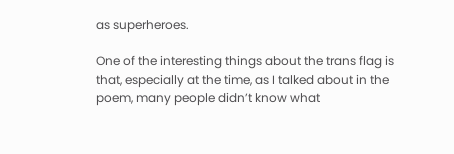as superheroes.

One of the interesting things about the trans flag is that, especially at the time, as I talked about in the poem, many people didn’t know what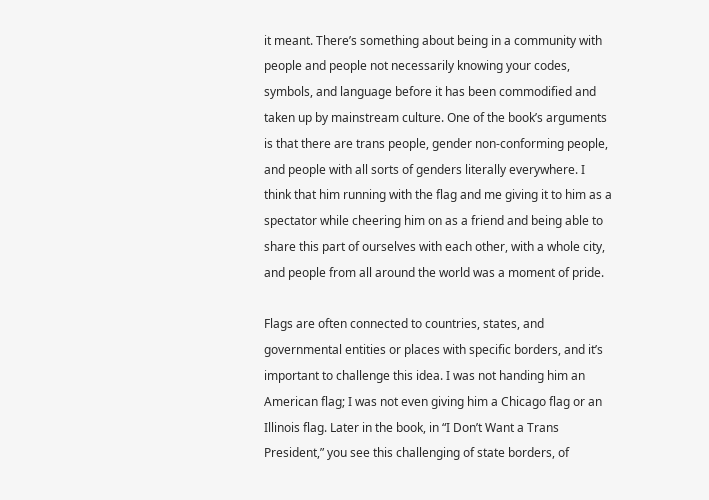it meant. There’s something about being in a community with people and people not necessarily knowing your codes, symbols, and language before it has been commodified and taken up by mainstream culture. One of the book’s arguments is that there are trans people, gender non-conforming people, and people with all sorts of genders literally everywhere. I think that him running with the flag and me giving it to him as a spectator while cheering him on as a friend and being able to share this part of ourselves with each other, with a whole city, and people from all around the world was a moment of pride.

Flags are often connected to countries, states, and governmental entities or places with specific borders, and it’s important to challenge this idea. I was not handing him an American flag; I was not even giving him a Chicago flag or an Illinois flag. Later in the book, in “I Don’t Want a Trans President,” you see this challenging of state borders, of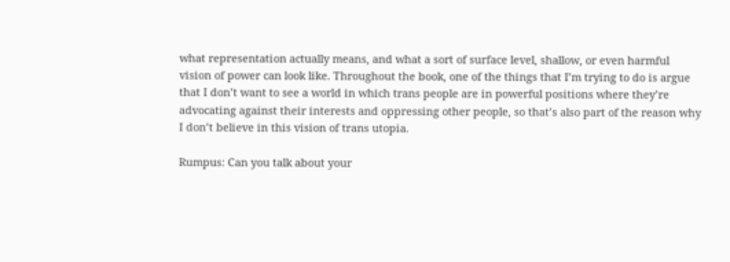what representation actually means, and what a sort of surface level, shallow, or even harmful vision of power can look like. Throughout the book, one of the things that I’m trying to do is argue that I don’t want to see a world in which trans people are in powerful positions where they’re advocating against their interests and oppressing other people, so that’s also part of the reason why I don’t believe in this vision of trans utopia.

Rumpus: Can you talk about your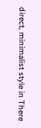direct, minimalist style in There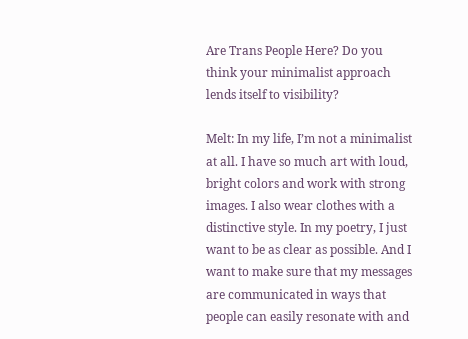Are Trans People Here? Do you think your minimalist approach lends itself to visibility?

Melt: In my life, I’m not a minimalist at all. I have so much art with loud, bright colors and work with strong images. I also wear clothes with a distinctive style. In my poetry, I just want to be as clear as possible. And I want to make sure that my messages are communicated in ways that people can easily resonate with and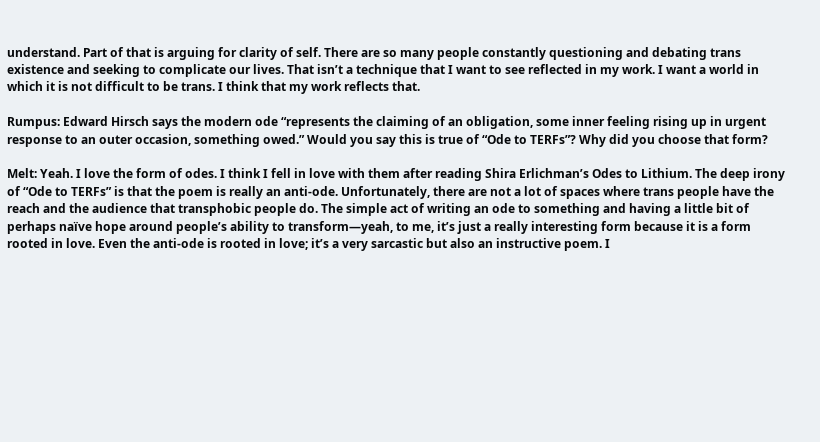understand. Part of that is arguing for clarity of self. There are so many people constantly questioning and debating trans existence and seeking to complicate our lives. That isn’t a technique that I want to see reflected in my work. I want a world in which it is not difficult to be trans. I think that my work reflects that.

Rumpus: Edward Hirsch says the modern ode “represents the claiming of an obligation, some inner feeling rising up in urgent response to an outer occasion, something owed.” Would you say this is true of “Ode to TERFs”? Why did you choose that form?

Melt: Yeah. I love the form of odes. I think I fell in love with them after reading Shira Erlichman’s Odes to Lithium. The deep irony of “Ode to TERFs” is that the poem is really an anti-ode. Unfortunately, there are not a lot of spaces where trans people have the reach and the audience that transphobic people do. The simple act of writing an ode to something and having a little bit of perhaps naïve hope around people’s ability to transform—yeah, to me, it’s just a really interesting form because it is a form rooted in love. Even the anti-ode is rooted in love; it’s a very sarcastic but also an instructive poem. I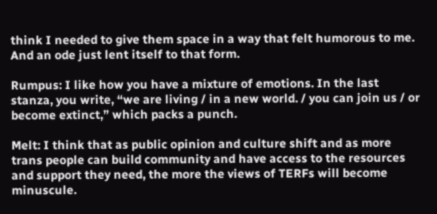think I needed to give them space in a way that felt humorous to me. And an ode just lent itself to that form.

Rumpus: I like how you have a mixture of emotions. In the last stanza, you write, “we are living / in a new world. / you can join us / or become extinct,” which packs a punch.

Melt: I think that as public opinion and culture shift and as more trans people can build community and have access to the resources and support they need, the more the views of TERFs will become minuscule.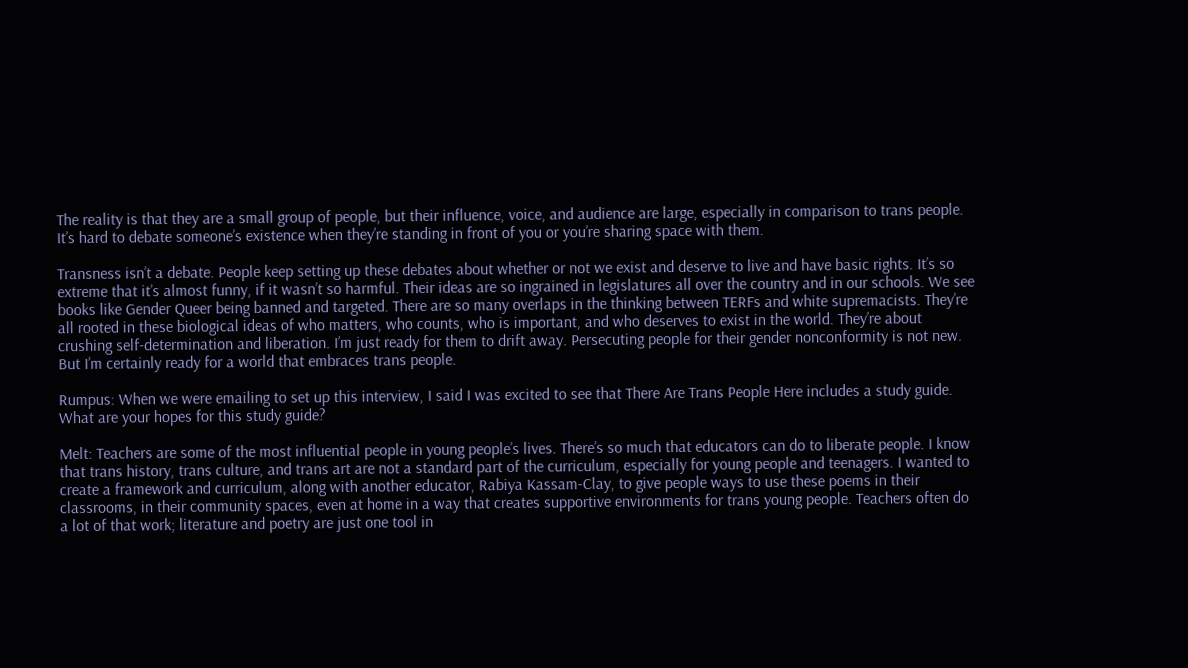The reality is that they are a small group of people, but their influence, voice, and audience are large, especially in comparison to trans people. It’s hard to debate someone’s existence when they’re standing in front of you or you’re sharing space with them.

Transness isn’t a debate. People keep setting up these debates about whether or not we exist and deserve to live and have basic rights. It’s so extreme that it’s almost funny, if it wasn’t so harmful. Their ideas are so ingrained in legislatures all over the country and in our schools. We see books like Gender Queer being banned and targeted. There are so many overlaps in the thinking between TERFs and white supremacists. They’re all rooted in these biological ideas of who matters, who counts, who is important, and who deserves to exist in the world. They’re about crushing self-determination and liberation. I’m just ready for them to drift away. Persecuting people for their gender nonconformity is not new. But I’m certainly ready for a world that embraces trans people.

Rumpus: When we were emailing to set up this interview, I said I was excited to see that There Are Trans People Here includes a study guide. What are your hopes for this study guide?

Melt: Teachers are some of the most influential people in young people’s lives. There’s so much that educators can do to liberate people. I know that trans history, trans culture, and trans art are not a standard part of the curriculum, especially for young people and teenagers. I wanted to create a framework and curriculum, along with another educator, Rabiya Kassam-Clay, to give people ways to use these poems in their classrooms, in their community spaces, even at home in a way that creates supportive environments for trans young people. Teachers often do a lot of that work; literature and poetry are just one tool in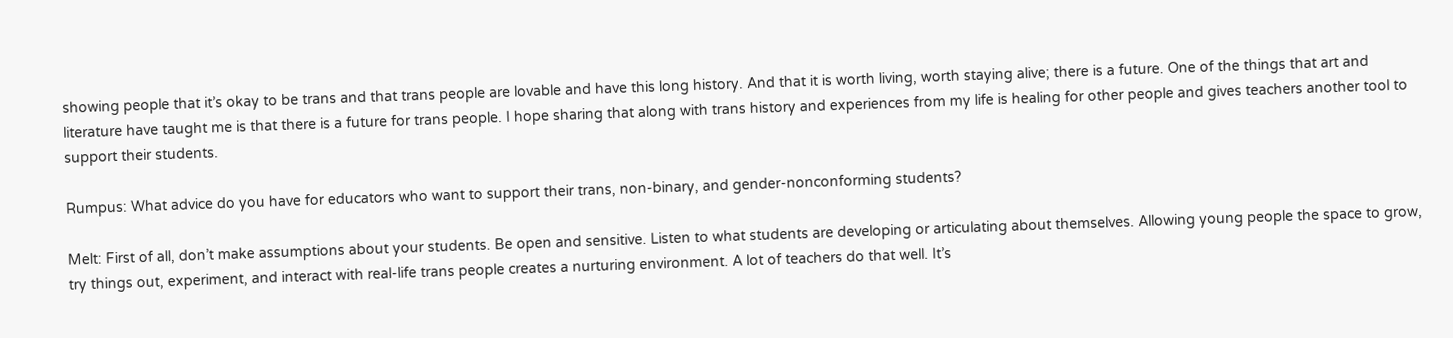showing people that it’s okay to be trans and that trans people are lovable and have this long history. And that it is worth living, worth staying alive; there is a future. One of the things that art and literature have taught me is that there is a future for trans people. I hope sharing that along with trans history and experiences from my life is healing for other people and gives teachers another tool to support their students.

Rumpus: What advice do you have for educators who want to support their trans, non-binary, and gender-nonconforming students?

Melt: First of all, don’t make assumptions about your students. Be open and sensitive. Listen to what students are developing or articulating about themselves. Allowing young people the space to grow, try things out, experiment, and interact with real-life trans people creates a nurturing environment. A lot of teachers do that well. It’s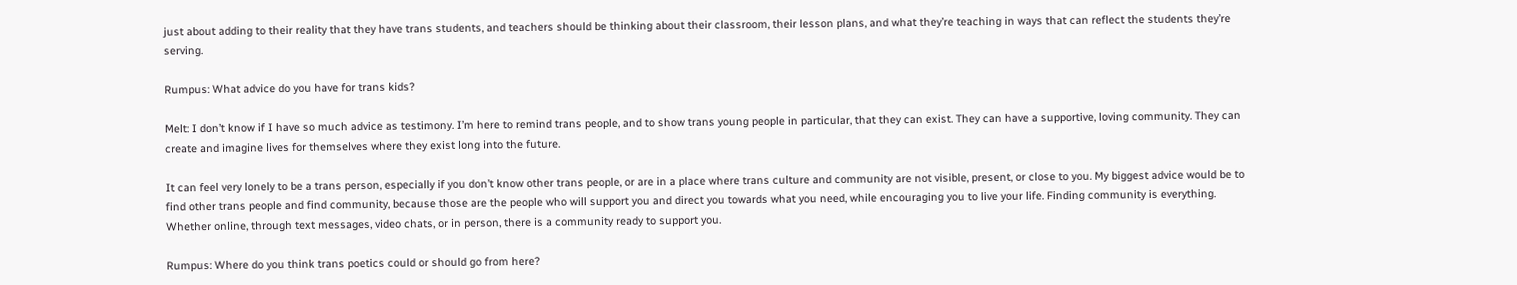just about adding to their reality that they have trans students, and teachers should be thinking about their classroom, their lesson plans, and what they’re teaching in ways that can reflect the students they’re serving.

Rumpus: What advice do you have for trans kids?

Melt: I don’t know if I have so much advice as testimony. I’m here to remind trans people, and to show trans young people in particular, that they can exist. They can have a supportive, loving community. They can create and imagine lives for themselves where they exist long into the future.

It can feel very lonely to be a trans person, especially if you don’t know other trans people, or are in a place where trans culture and community are not visible, present, or close to you. My biggest advice would be to find other trans people and find community, because those are the people who will support you and direct you towards what you need, while encouraging you to live your life. Finding community is everything. Whether online, through text messages, video chats, or in person, there is a community ready to support you.

Rumpus: Where do you think trans poetics could or should go from here?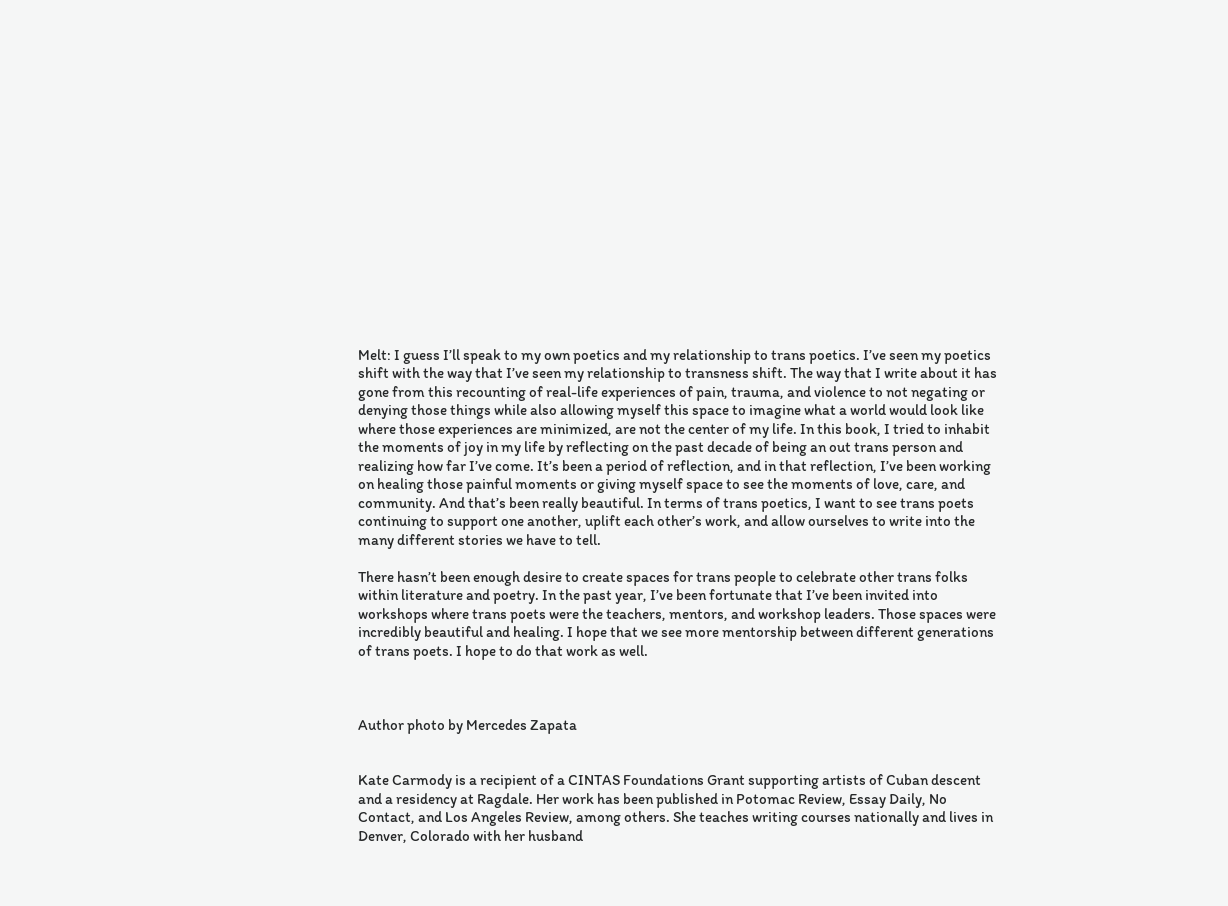Melt: I guess I’ll speak to my own poetics and my relationship to trans poetics. I’ve seen my poetics shift with the way that I’ve seen my relationship to transness shift. The way that I write about it has gone from this recounting of real-life experiences of pain, trauma, and violence to not negating or denying those things while also allowing myself this space to imagine what a world would look like where those experiences are minimized, are not the center of my life. In this book, I tried to inhabit the moments of joy in my life by reflecting on the past decade of being an out trans person and realizing how far I’ve come. It’s been a period of reflection, and in that reflection, I’ve been working on healing those painful moments or giving myself space to see the moments of love, care, and community. And that’s been really beautiful. In terms of trans poetics, I want to see trans poets continuing to support one another, uplift each other’s work, and allow ourselves to write into the many different stories we have to tell.

There hasn’t been enough desire to create spaces for trans people to celebrate other trans folks within literature and poetry. In the past year, I’ve been fortunate that I’ve been invited into workshops where trans poets were the teachers, mentors, and workshop leaders. Those spaces were incredibly beautiful and healing. I hope that we see more mentorship between different generations of trans poets. I hope to do that work as well.



Author photo by Mercedes Zapata


Kate Carmody is a recipient of a CINTAS Foundations Grant supporting artists of Cuban descent and a residency at Ragdale. Her work has been published in Potomac Review, Essay Daily, No Contact, and Los Angeles Review, among others. She teaches writing courses nationally and lives in Denver, Colorado with her husband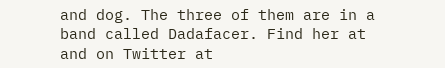and dog. The three of them are in a band called Dadafacer. Find her at and on Twitter at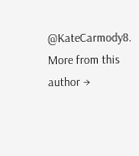@KateCarmody8. More from this author →